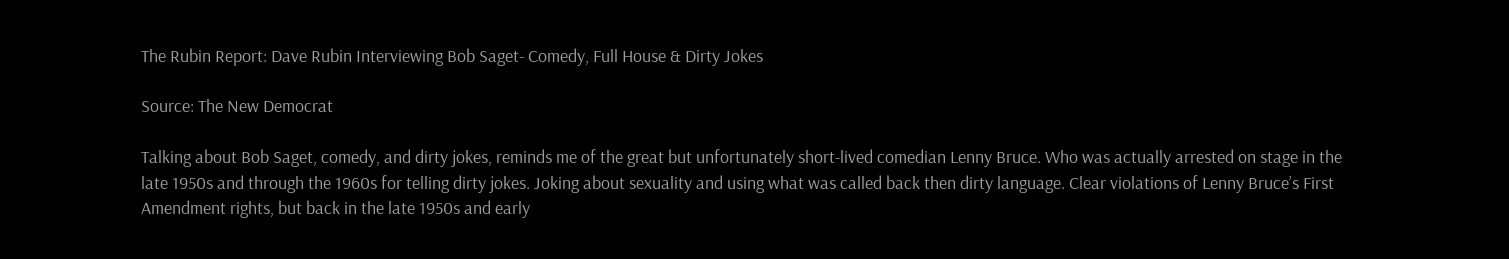The Rubin Report: Dave Rubin Interviewing Bob Saget- Comedy, Full House & Dirty Jokes

Source: The New Democrat

Talking about Bob Saget, comedy, and dirty jokes, reminds me of the great but unfortunately short-lived comedian Lenny Bruce. Who was actually arrested on stage in the late 1950s and through the 1960s for telling dirty jokes. Joking about sexuality and using what was called back then dirty language. Clear violations of Lenny Bruce’s First Amendment rights, but back in the late 1950s and early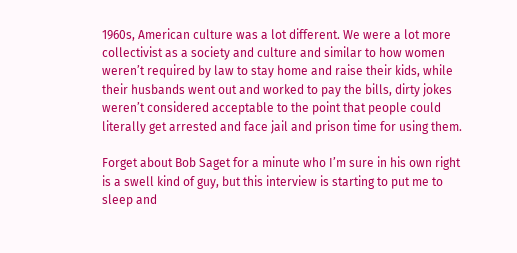1960s, American culture was a lot different. We were a lot more collectivist as a society and culture and similar to how women weren’t required by law to stay home and raise their kids, while their husbands went out and worked to pay the bills, dirty jokes weren’t considered acceptable to the point that people could literally get arrested and face jail and prison time for using them.

Forget about Bob Saget for a minute who I’m sure in his own right is a swell kind of guy, but this interview is starting to put me to sleep and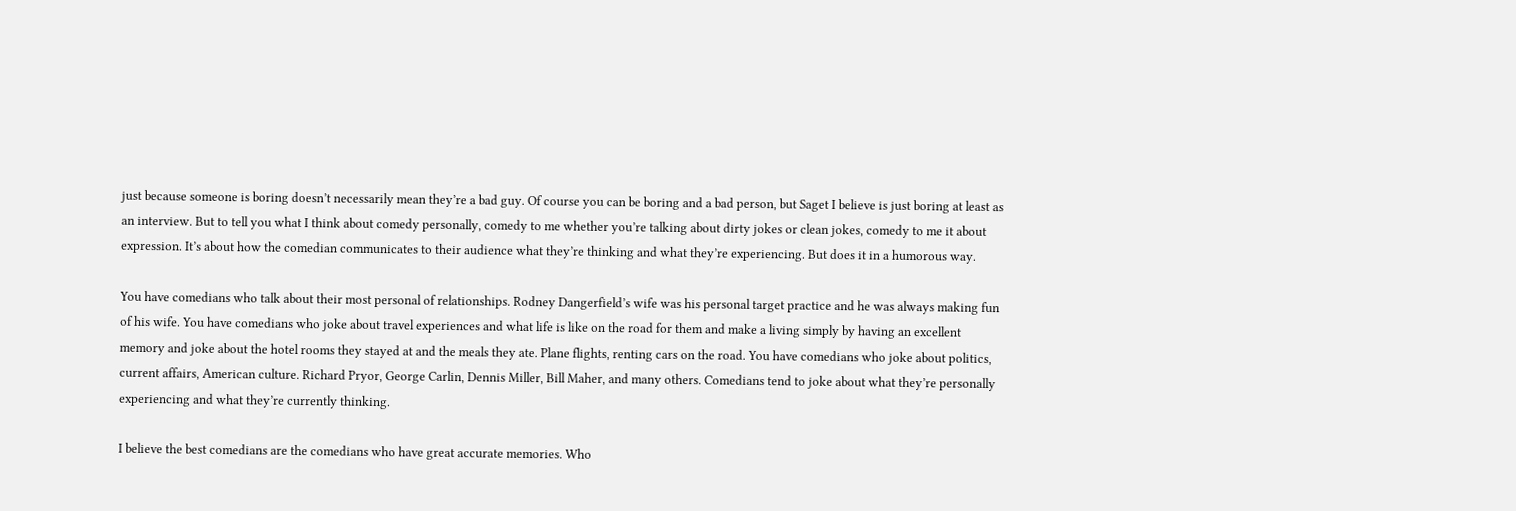just because someone is boring doesn’t necessarily mean they’re a bad guy. Of course you can be boring and a bad person, but Saget I believe is just boring at least as an interview. But to tell you what I think about comedy personally, comedy to me whether you’re talking about dirty jokes or clean jokes, comedy to me it about expression. It’s about how the comedian communicates to their audience what they’re thinking and what they’re experiencing. But does it in a humorous way.

You have comedians who talk about their most personal of relationships. Rodney Dangerfield’s wife was his personal target practice and he was always making fun of his wife. You have comedians who joke about travel experiences and what life is like on the road for them and make a living simply by having an excellent memory and joke about the hotel rooms they stayed at and the meals they ate. Plane flights, renting cars on the road. You have comedians who joke about politics, current affairs, American culture. Richard Pryor, George Carlin, Dennis Miller, Bill Maher, and many others. Comedians tend to joke about what they’re personally experiencing and what they’re currently thinking.

I believe the best comedians are the comedians who have great accurate memories. Who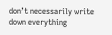don’t necessarily write down everything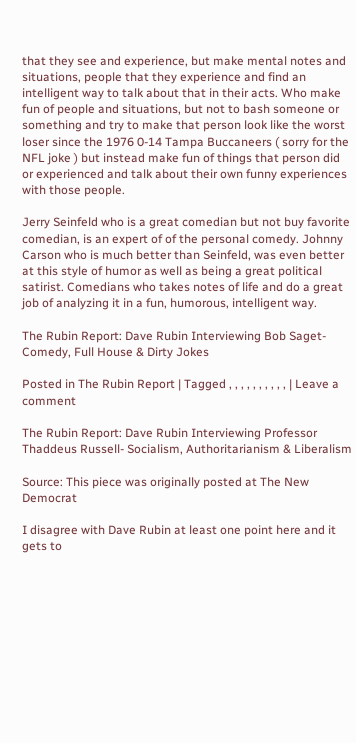that they see and experience, but make mental notes and situations, people that they experience and find an intelligent way to talk about that in their acts. Who make fun of people and situations, but not to bash someone or something and try to make that person look like the worst loser since the 1976 0-14 Tampa Buccaneers ( sorry for the NFL joke ) but instead make fun of things that person did or experienced and talk about their own funny experiences with those people.

Jerry Seinfeld who is a great comedian but not buy favorite comedian, is an expert of of the personal comedy. Johnny Carson who is much better than Seinfeld, was even better at this style of humor as well as being a great political satirist. Comedians who takes notes of life and do a great job of analyzing it in a fun, humorous, intelligent way.

The Rubin Report: Dave Rubin Interviewing Bob Saget- Comedy, Full House & Dirty Jokes

Posted in The Rubin Report | Tagged , , , , , , , , , , | Leave a comment

The Rubin Report: Dave Rubin Interviewing Professor Thaddeus Russell- Socialism, Authoritarianism & Liberalism

Source: This piece was originally posted at The New Democrat

I disagree with Dave Rubin at least one point here and it gets to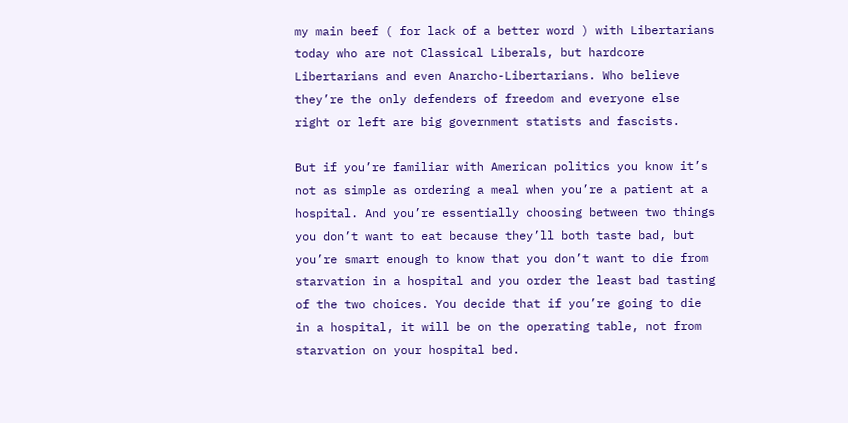my main beef ( for lack of a better word ) with Libertarians today who are not Classical Liberals, but hardcore Libertarians and even Anarcho-Libertarians. Who believe they’re the only defenders of freedom and everyone else right or left are big government statists and fascists.

But if you’re familiar with American politics you know it’s not as simple as ordering a meal when you’re a patient at a hospital. And you’re essentially choosing between two things you don’t want to eat because they’ll both taste bad, but you’re smart enough to know that you don’t want to die from starvation in a hospital and you order the least bad tasting of the two choices. You decide that if you’re going to die in a hospital, it will be on the operating table, not from starvation on your hospital bed.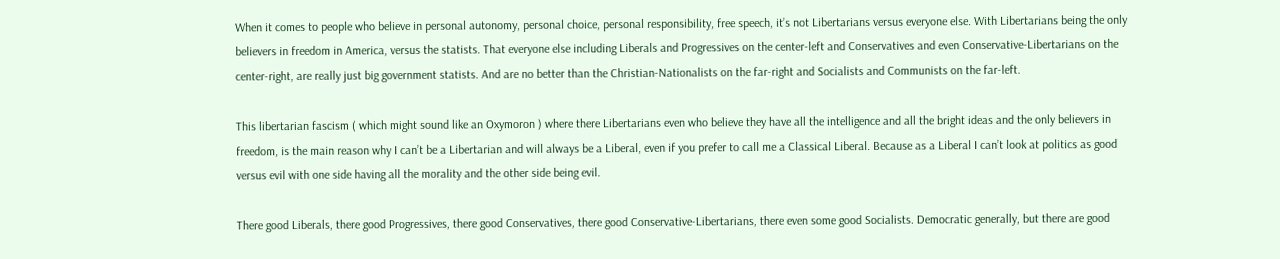When it comes to people who believe in personal autonomy, personal choice, personal responsibility, free speech, it’s not Libertarians versus everyone else. With Libertarians being the only believers in freedom in America, versus the statists. That everyone else including Liberals and Progressives on the center-left and Conservatives and even Conservative-Libertarians on the center-right, are really just big government statists. And are no better than the Christian-Nationalists on the far-right and Socialists and Communists on the far-left.

This libertarian fascism ( which might sound like an Oxymoron ) where there Libertarians even who believe they have all the intelligence and all the bright ideas and the only believers in freedom, is the main reason why I can’t be a Libertarian and will always be a Liberal, even if you prefer to call me a Classical Liberal. Because as a Liberal I can’t look at politics as good versus evil with one side having all the morality and the other side being evil.

There good Liberals, there good Progressives, there good Conservatives, there good Conservative-Libertarians, there even some good Socialists. Democratic generally, but there are good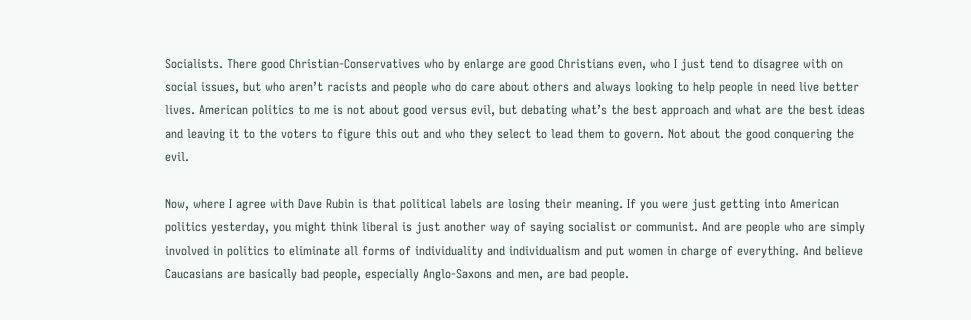Socialists. There good Christian-Conservatives who by enlarge are good Christians even, who I just tend to disagree with on social issues, but who aren’t racists and people who do care about others and always looking to help people in need live better lives. American politics to me is not about good versus evil, but debating what’s the best approach and what are the best ideas and leaving it to the voters to figure this out and who they select to lead them to govern. Not about the good conquering the evil.

Now, where I agree with Dave Rubin is that political labels are losing their meaning. If you were just getting into American politics yesterday, you might think liberal is just another way of saying socialist or communist. And are people who are simply involved in politics to eliminate all forms of individuality and individualism and put women in charge of everything. And believe Caucasians are basically bad people, especially Anglo-Saxons and men, are bad people.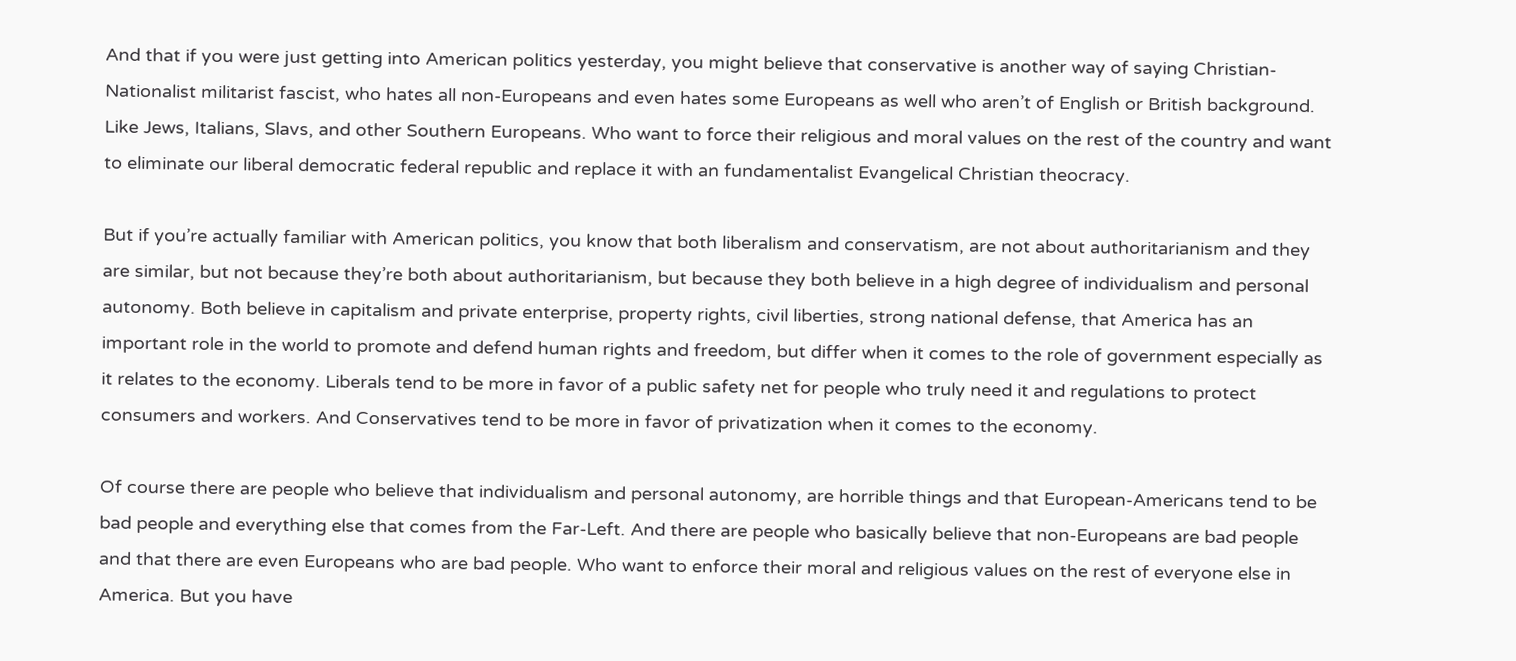And that if you were just getting into American politics yesterday, you might believe that conservative is another way of saying Christian-Nationalist militarist fascist, who hates all non-Europeans and even hates some Europeans as well who aren’t of English or British background. Like Jews, Italians, Slavs, and other Southern Europeans. Who want to force their religious and moral values on the rest of the country and want to eliminate our liberal democratic federal republic and replace it with an fundamentalist Evangelical Christian theocracy.

But if you’re actually familiar with American politics, you know that both liberalism and conservatism, are not about authoritarianism and they are similar, but not because they’re both about authoritarianism, but because they both believe in a high degree of individualism and personal autonomy. Both believe in capitalism and private enterprise, property rights, civil liberties, strong national defense, that America has an important role in the world to promote and defend human rights and freedom, but differ when it comes to the role of government especially as it relates to the economy. Liberals tend to be more in favor of a public safety net for people who truly need it and regulations to protect consumers and workers. And Conservatives tend to be more in favor of privatization when it comes to the economy.

Of course there are people who believe that individualism and personal autonomy, are horrible things and that European-Americans tend to be bad people and everything else that comes from the Far-Left. And there are people who basically believe that non-Europeans are bad people and that there are even Europeans who are bad people. Who want to enforce their moral and religious values on the rest of everyone else in America. But you have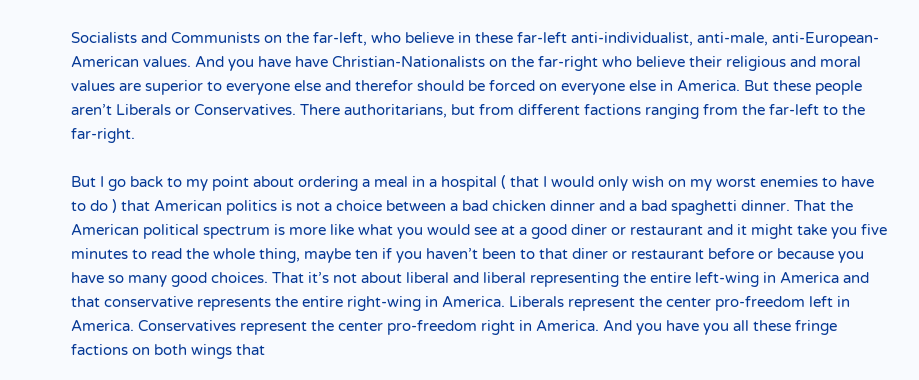Socialists and Communists on the far-left, who believe in these far-left anti-individualist, anti-male, anti-European-American values. And you have have Christian-Nationalists on the far-right who believe their religious and moral values are superior to everyone else and therefor should be forced on everyone else in America. But these people aren’t Liberals or Conservatives. There authoritarians, but from different factions ranging from the far-left to the far-right.

But I go back to my point about ordering a meal in a hospital ( that I would only wish on my worst enemies to have to do ) that American politics is not a choice between a bad chicken dinner and a bad spaghetti dinner. That the American political spectrum is more like what you would see at a good diner or restaurant and it might take you five minutes to read the whole thing, maybe ten if you haven’t been to that diner or restaurant before or because you have so many good choices. That it’s not about liberal and liberal representing the entire left-wing in America and that conservative represents the entire right-wing in America. Liberals represent the center pro-freedom left in America. Conservatives represent the center pro-freedom right in America. And you have you all these fringe factions on both wings that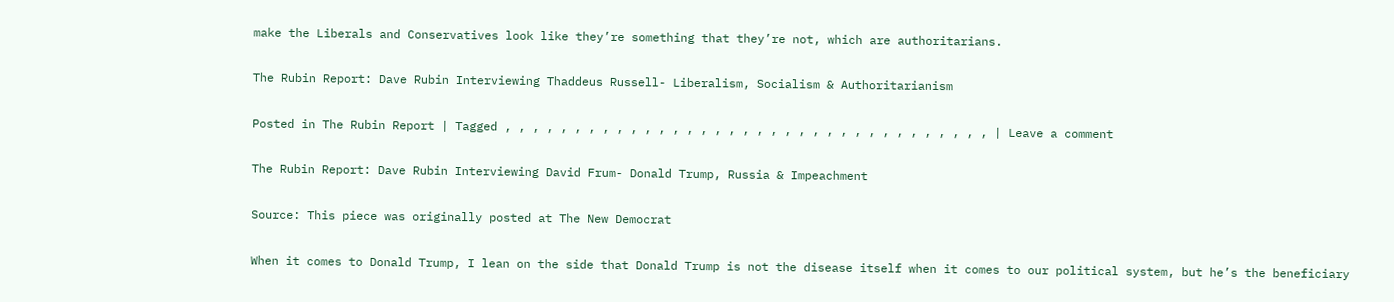make the Liberals and Conservatives look like they’re something that they’re not, which are authoritarians.

The Rubin Report: Dave Rubin Interviewing Thaddeus Russell- Liberalism, Socialism & Authoritarianism

Posted in The Rubin Report | Tagged , , , , , , , , , , , , , , , , , , , , , , , , , , , , , , , , , , , | Leave a comment

The Rubin Report: Dave Rubin Interviewing David Frum- Donald Trump, Russia & Impeachment

Source: This piece was originally posted at The New Democrat

When it comes to Donald Trump, I lean on the side that Donald Trump is not the disease itself when it comes to our political system, but he’s the beneficiary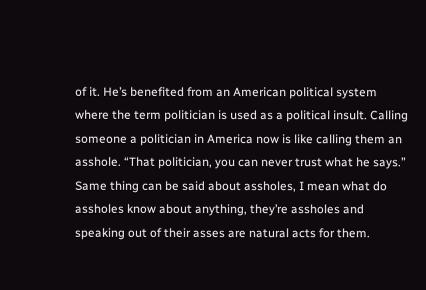of it. He’s benefited from an American political system where the term politician is used as a political insult. Calling someone a politician in America now is like calling them an asshole. “That politician, you can never trust what he says.” Same thing can be said about assholes, I mean what do assholes know about anything, they’re assholes and speaking out of their asses are natural acts for them.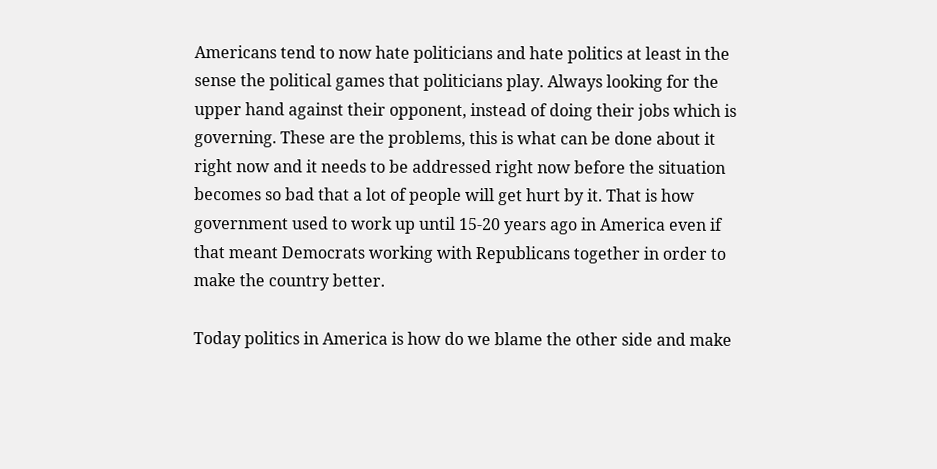Americans tend to now hate politicians and hate politics at least in the sense the political games that politicians play. Always looking for the upper hand against their opponent, instead of doing their jobs which is governing. These are the problems, this is what can be done about it right now and it needs to be addressed right now before the situation becomes so bad that a lot of people will get hurt by it. That is how government used to work up until 15-20 years ago in America even if that meant Democrats working with Republicans together in order to make the country better.

Today politics in America is how do we blame the other side and make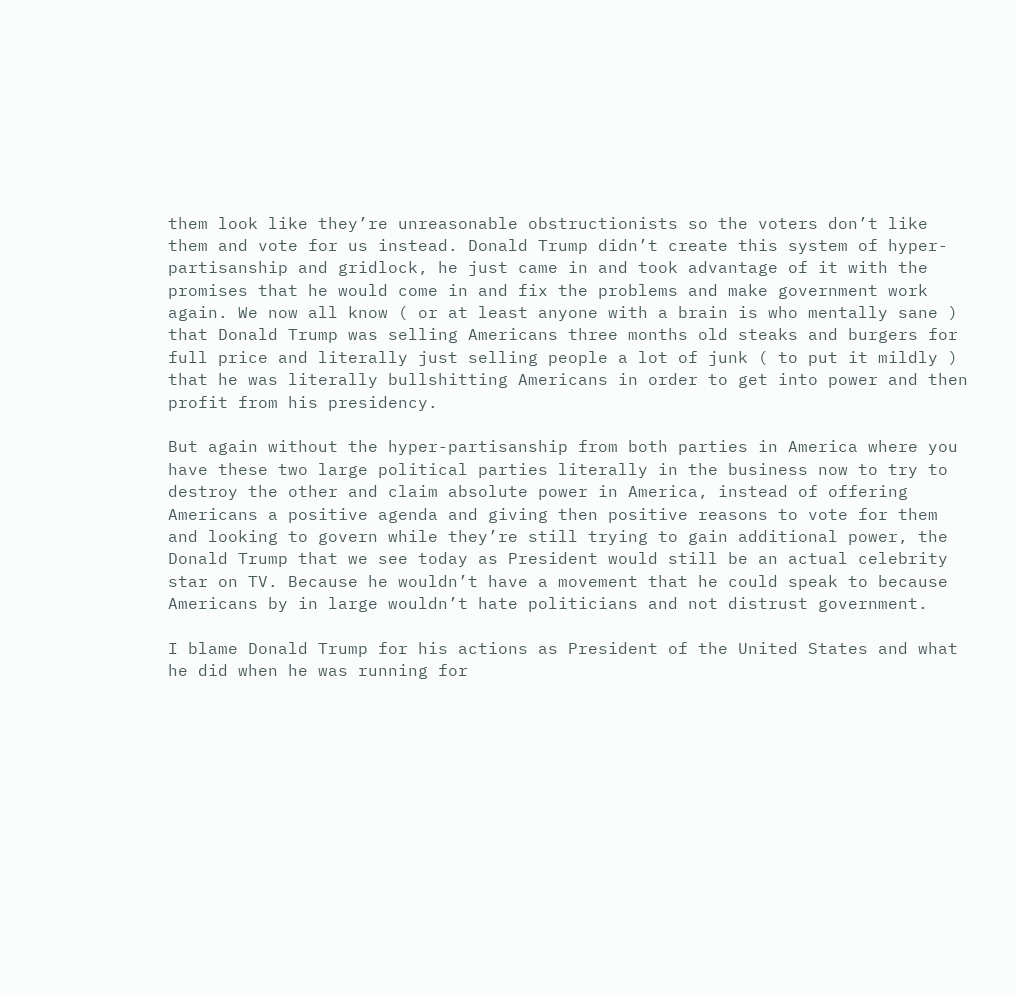them look like they’re unreasonable obstructionists so the voters don’t like them and vote for us instead. Donald Trump didn’t create this system of hyper-partisanship and gridlock, he just came in and took advantage of it with the promises that he would come in and fix the problems and make government work again. We now all know ( or at least anyone with a brain is who mentally sane ) that Donald Trump was selling Americans three months old steaks and burgers for full price and literally just selling people a lot of junk ( to put it mildly ) that he was literally bullshitting Americans in order to get into power and then profit from his presidency.

But again without the hyper-partisanship from both parties in America where you have these two large political parties literally in the business now to try to destroy the other and claim absolute power in America, instead of offering Americans a positive agenda and giving then positive reasons to vote for them and looking to govern while they’re still trying to gain additional power, the Donald Trump that we see today as President would still be an actual celebrity star on TV. Because he wouldn’t have a movement that he could speak to because Americans by in large wouldn’t hate politicians and not distrust government.

I blame Donald Trump for his actions as President of the United States and what he did when he was running for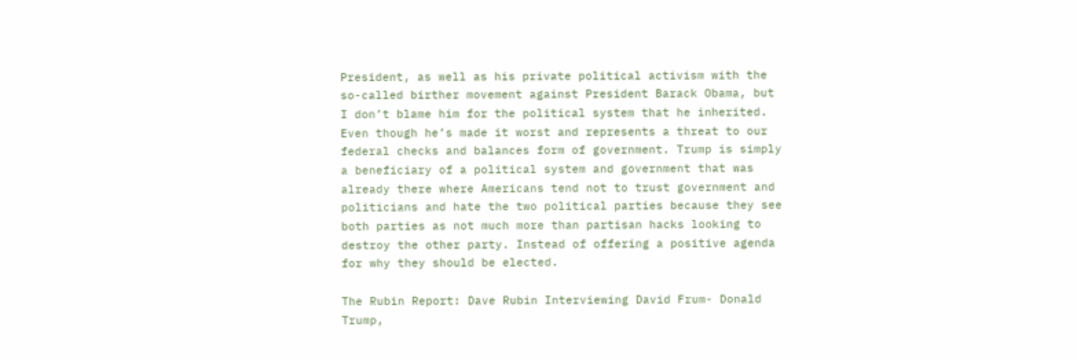President, as well as his private political activism with the so-called birther movement against President Barack Obama, but I don’t blame him for the political system that he inherited. Even though he’s made it worst and represents a threat to our federal checks and balances form of government. Trump is simply a beneficiary of a political system and government that was already there where Americans tend not to trust government and politicians and hate the two political parties because they see both parties as not much more than partisan hacks looking to destroy the other party. Instead of offering a positive agenda for why they should be elected.

The Rubin Report: Dave Rubin Interviewing David Frum- Donald Trump,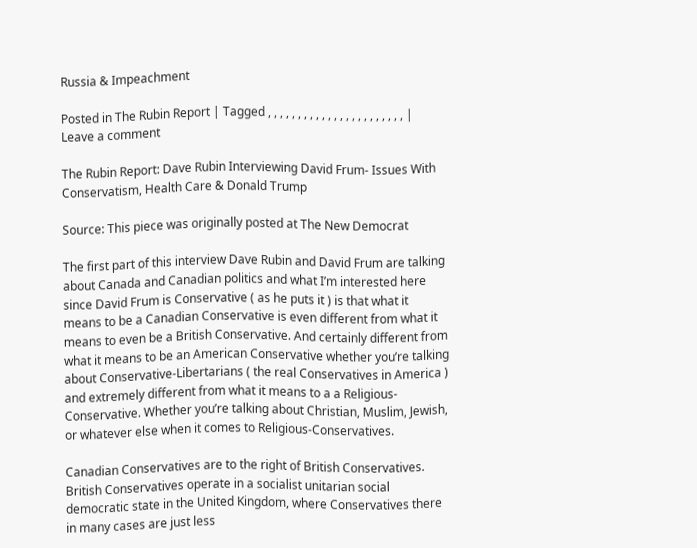Russia & Impeachment

Posted in The Rubin Report | Tagged , , , , , , , , , , , , , , , , , , , , , , , | Leave a comment

The Rubin Report: Dave Rubin Interviewing David Frum- Issues With Conservatism, Health Care & Donald Trump

Source: This piece was originally posted at The New Democrat

The first part of this interview Dave Rubin and David Frum are talking about Canada and Canadian politics and what I’m interested here since David Frum is Conservative ( as he puts it ) is that what it means to be a Canadian Conservative is even different from what it means to even be a British Conservative. And certainly different from what it means to be an American Conservative whether you’re talking about Conservative-Libertarians ( the real Conservatives in America ) and extremely different from what it means to a a Religious-Conservative. Whether you’re talking about Christian, Muslim, Jewish, or whatever else when it comes to Religious-Conservatives.

Canadian Conservatives are to the right of British Conservatives. British Conservatives operate in a socialist unitarian social democratic state in the United Kingdom, where Conservatives there in many cases are just less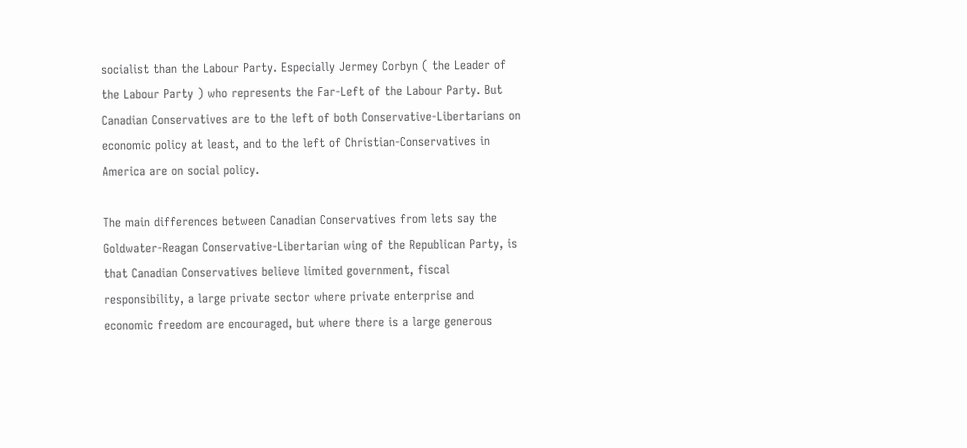socialist than the Labour Party. Especially Jermey Corbyn ( the Leader of the Labour Party ) who represents the Far-Left of the Labour Party. But Canadian Conservatives are to the left of both Conservative-Libertarians on economic policy at least, and to the left of Christian-Conservatives in America are on social policy.

The main differences between Canadian Conservatives from lets say the Goldwater-Reagan Conservative-Libertarian wing of the Republican Party, is that Canadian Conservatives believe limited government, fiscal responsibility, a large private sector where private enterprise and economic freedom are encouraged, but where there is a large generous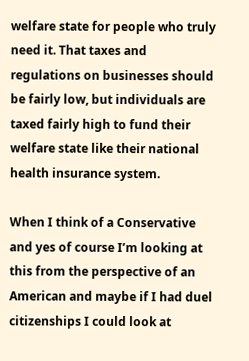welfare state for people who truly need it. That taxes and regulations on businesses should be fairly low, but individuals are taxed fairly high to fund their welfare state like their national health insurance system.

When I think of a Conservative and yes of course I’m looking at this from the perspective of an American and maybe if I had duel citizenships I could look at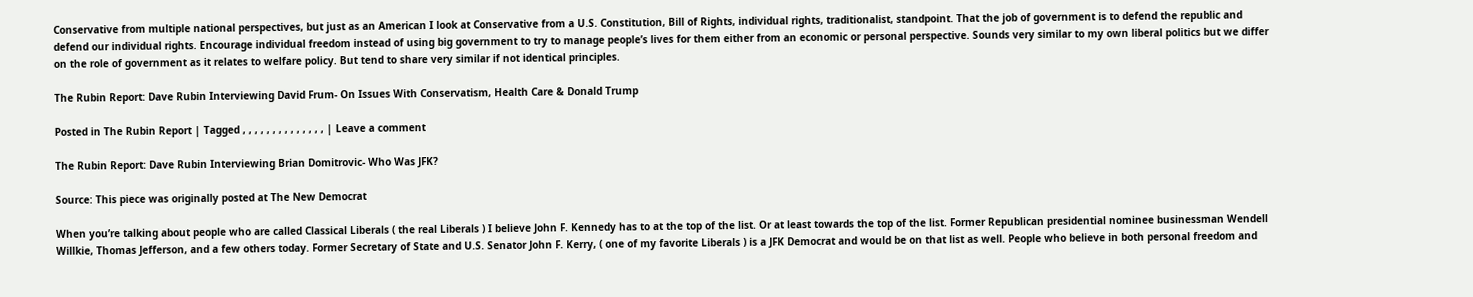Conservative from multiple national perspectives, but just as an American I look at Conservative from a U.S. Constitution, Bill of Rights, individual rights, traditionalist, standpoint. That the job of government is to defend the republic and defend our individual rights. Encourage individual freedom instead of using big government to try to manage people’s lives for them either from an economic or personal perspective. Sounds very similar to my own liberal politics but we differ on the role of government as it relates to welfare policy. But tend to share very similar if not identical principles.

The Rubin Report: Dave Rubin Interviewing David Frum- On Issues With Conservatism, Health Care & Donald Trump

Posted in The Rubin Report | Tagged , , , , , , , , , , , , , , | Leave a comment

The Rubin Report: Dave Rubin Interviewing Brian Domitrovic- Who Was JFK?

Source: This piece was originally posted at The New Democrat

When you’re talking about people who are called Classical Liberals ( the real Liberals ) I believe John F. Kennedy has to at the top of the list. Or at least towards the top of the list. Former Republican presidential nominee businessman Wendell Willkie, Thomas Jefferson, and a few others today. Former Secretary of State and U.S. Senator John F. Kerry, ( one of my favorite Liberals ) is a JFK Democrat and would be on that list as well. People who believe in both personal freedom and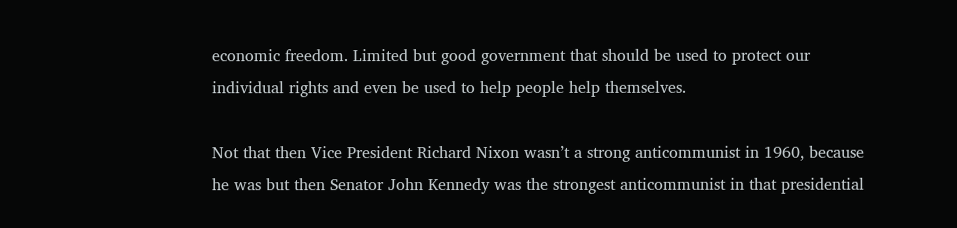economic freedom. Limited but good government that should be used to protect our individual rights and even be used to help people help themselves.

Not that then Vice President Richard Nixon wasn’t a strong anticommunist in 1960, because he was but then Senator John Kennedy was the strongest anticommunist in that presidential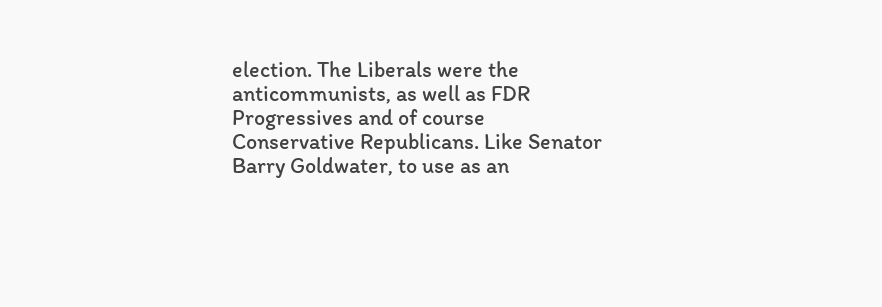election. The Liberals were the anticommunists, as well as FDR Progressives and of course Conservative Republicans. Like Senator Barry Goldwater, to use as an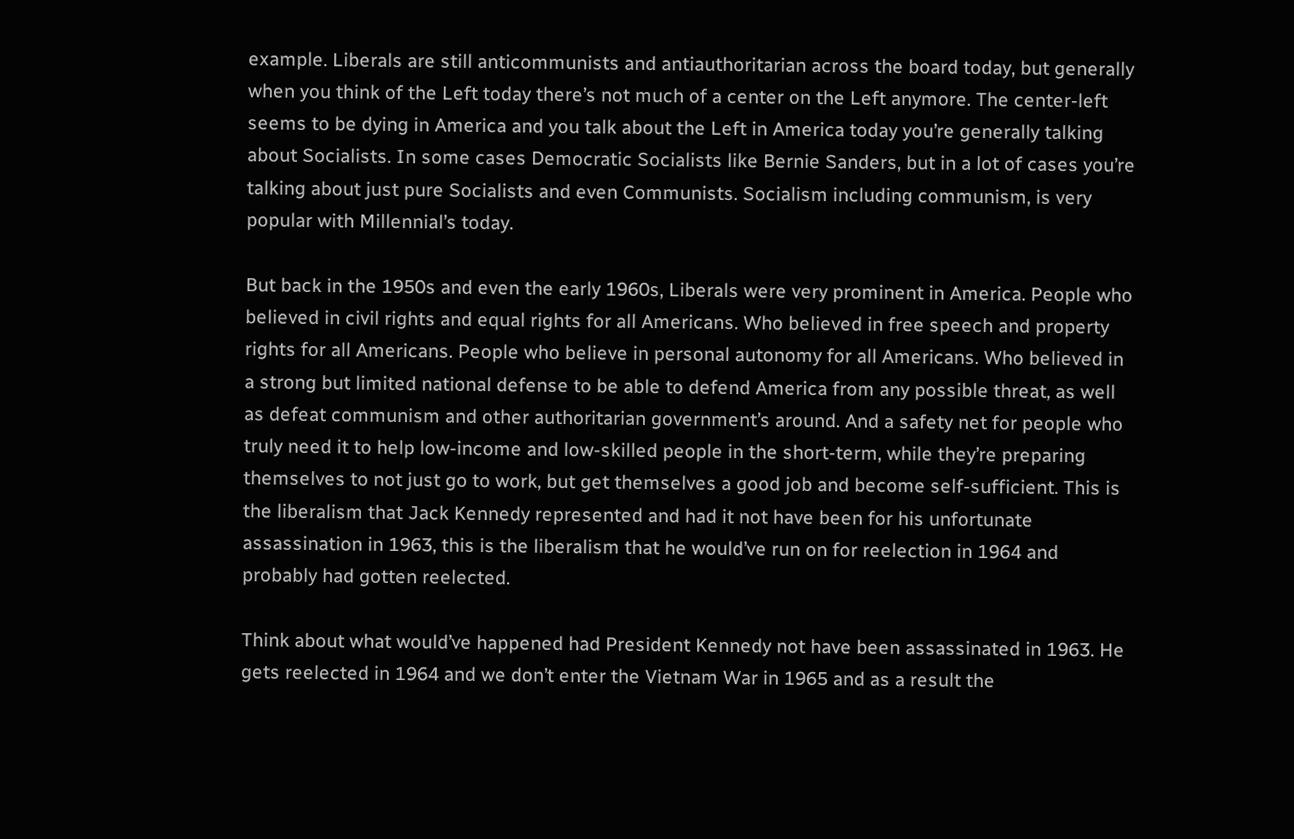example. Liberals are still anticommunists and antiauthoritarian across the board today, but generally when you think of the Left today there’s not much of a center on the Left anymore. The center-left seems to be dying in America and you talk about the Left in America today you’re generally talking about Socialists. In some cases Democratic Socialists like Bernie Sanders, but in a lot of cases you’re talking about just pure Socialists and even Communists. Socialism including communism, is very popular with Millennial’s today.

But back in the 1950s and even the early 1960s, Liberals were very prominent in America. People who believed in civil rights and equal rights for all Americans. Who believed in free speech and property rights for all Americans. People who believe in personal autonomy for all Americans. Who believed in a strong but limited national defense to be able to defend America from any possible threat, as well as defeat communism and other authoritarian government’s around. And a safety net for people who truly need it to help low-income and low-skilled people in the short-term, while they’re preparing themselves to not just go to work, but get themselves a good job and become self-sufficient. This is the liberalism that Jack Kennedy represented and had it not have been for his unfortunate assassination in 1963, this is the liberalism that he would’ve run on for reelection in 1964 and probably had gotten reelected.

Think about what would’ve happened had President Kennedy not have been assassinated in 1963. He gets reelected in 1964 and we don’t enter the Vietnam War in 1965 and as a result the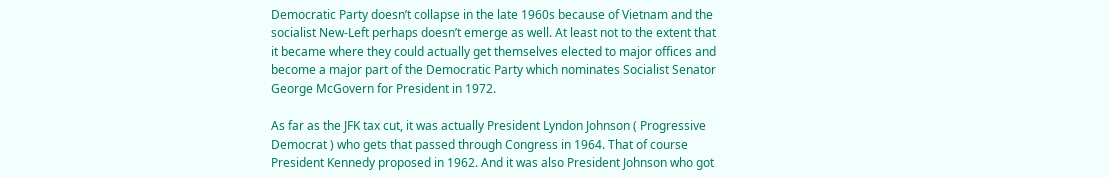Democratic Party doesn’t collapse in the late 1960s because of Vietnam and the socialist New-Left perhaps doesn’t emerge as well. At least not to the extent that it became where they could actually get themselves elected to major offices and become a major part of the Democratic Party which nominates Socialist Senator George McGovern for President in 1972.

As far as the JFK tax cut, it was actually President Lyndon Johnson ( Progressive Democrat ) who gets that passed through Congress in 1964. That of course President Kennedy proposed in 1962. And it was also President Johnson who got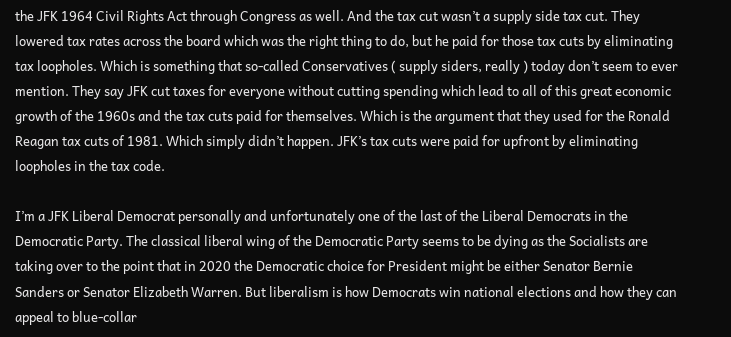the JFK 1964 Civil Rights Act through Congress as well. And the tax cut wasn’t a supply side tax cut. They lowered tax rates across the board which was the right thing to do, but he paid for those tax cuts by eliminating tax loopholes. Which is something that so-called Conservatives ( supply siders, really ) today don’t seem to ever mention. They say JFK cut taxes for everyone without cutting spending which lead to all of this great economic growth of the 1960s and the tax cuts paid for themselves. Which is the argument that they used for the Ronald Reagan tax cuts of 1981. Which simply didn’t happen. JFK’s tax cuts were paid for upfront by eliminating loopholes in the tax code.

I’m a JFK Liberal Democrat personally and unfortunately one of the last of the Liberal Democrats in the Democratic Party. The classical liberal wing of the Democratic Party seems to be dying as the Socialists are taking over to the point that in 2020 the Democratic choice for President might be either Senator Bernie Sanders or Senator Elizabeth Warren. But liberalism is how Democrats win national elections and how they can appeal to blue-collar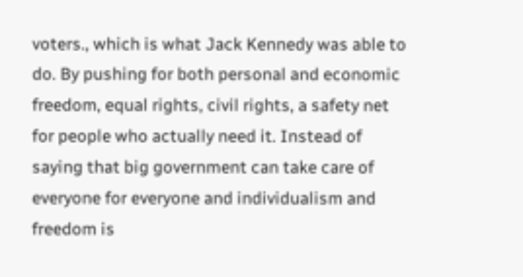voters., which is what Jack Kennedy was able to do. By pushing for both personal and economic freedom, equal rights, civil rights, a safety net for people who actually need it. Instead of saying that big government can take care of everyone for everyone and individualism and freedom is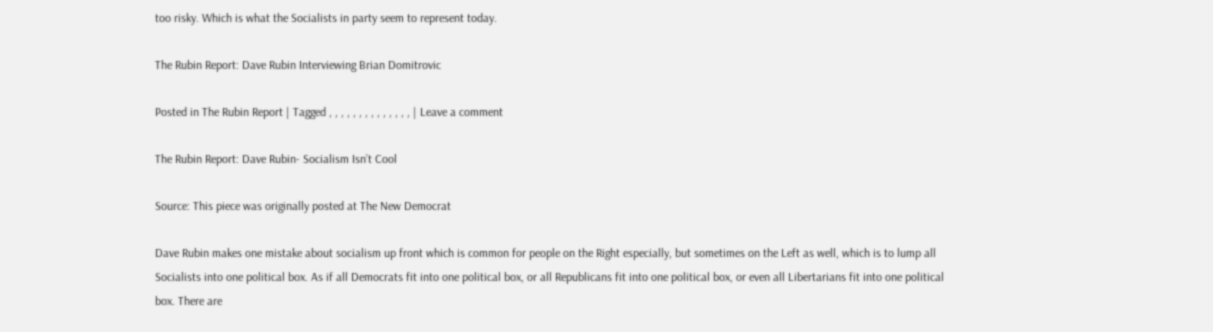too risky. Which is what the Socialists in party seem to represent today.

The Rubin Report: Dave Rubin Interviewing Brian Domitrovic

Posted in The Rubin Report | Tagged , , , , , , , , , , , , , , | Leave a comment

The Rubin Report: Dave Rubin- Socialism Isn’t Cool

Source: This piece was originally posted at The New Democrat

Dave Rubin makes one mistake about socialism up front which is common for people on the Right especially, but sometimes on the Left as well, which is to lump all Socialists into one political box. As if all Democrats fit into one political box, or all Republicans fit into one political box, or even all Libertarians fit into one political box. There are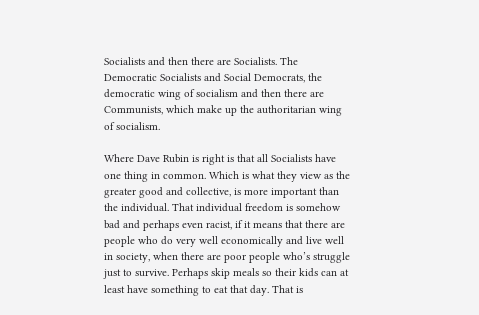Socialists and then there are Socialists. The Democratic Socialists and Social Democrats, the democratic wing of socialism and then there are Communists, which make up the authoritarian wing of socialism.

Where Dave Rubin is right is that all Socialists have one thing in common. Which is what they view as the greater good and collective, is more important than the individual. That individual freedom is somehow bad and perhaps even racist, if it means that there are people who do very well economically and live well in society, when there are poor people who’s struggle just to survive. Perhaps skip meals so their kids can at least have something to eat that day. That is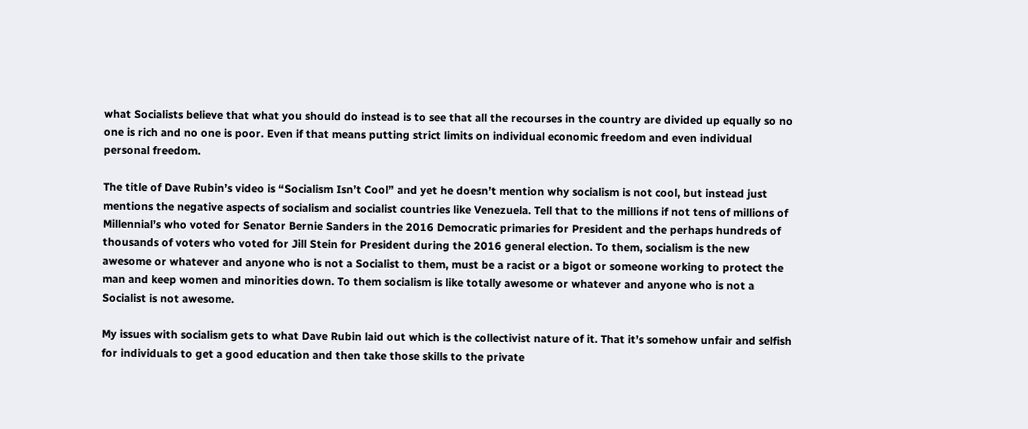what Socialists believe that what you should do instead is to see that all the recourses in the country are divided up equally so no one is rich and no one is poor. Even if that means putting strict limits on individual economic freedom and even individual personal freedom.

The title of Dave Rubin’s video is “Socialism Isn’t Cool” and yet he doesn’t mention why socialism is not cool, but instead just mentions the negative aspects of socialism and socialist countries like Venezuela. Tell that to the millions if not tens of millions of Millennial’s who voted for Senator Bernie Sanders in the 2016 Democratic primaries for President and the perhaps hundreds of thousands of voters who voted for Jill Stein for President during the 2016 general election. To them, socialism is the new awesome or whatever and anyone who is not a Socialist to them, must be a racist or a bigot or someone working to protect the man and keep women and minorities down. To them socialism is like totally awesome or whatever and anyone who is not a Socialist is not awesome.

My issues with socialism gets to what Dave Rubin laid out which is the collectivist nature of it. That it’s somehow unfair and selfish for individuals to get a good education and then take those skills to the private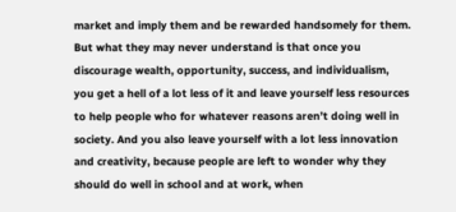market and imply them and be rewarded handsomely for them. But what they may never understand is that once you discourage wealth, opportunity, success, and individualism, you get a hell of a lot less of it and leave yourself less resources to help people who for whatever reasons aren’t doing well in society. And you also leave yourself with a lot less innovation and creativity, because people are left to wonder why they should do well in school and at work, when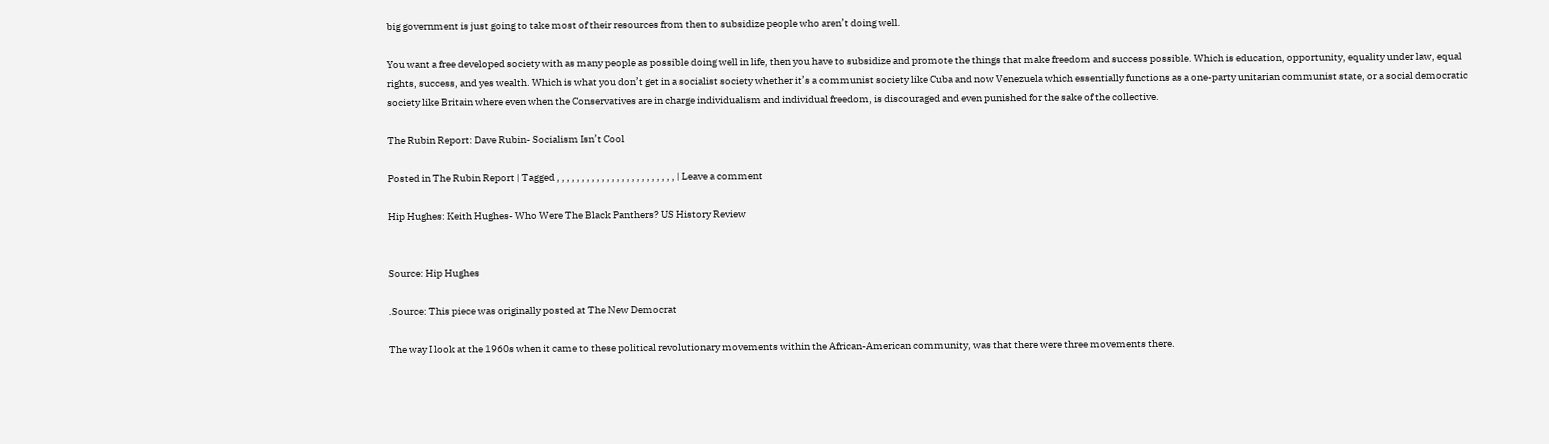big government is just going to take most of their resources from then to subsidize people who aren’t doing well.

You want a free developed society with as many people as possible doing well in life, then you have to subsidize and promote the things that make freedom and success possible. Which is education, opportunity, equality under law, equal rights, success, and yes wealth. Which is what you don’t get in a socialist society whether it’s a communist society like Cuba and now Venezuela which essentially functions as a one-party unitarian communist state, or a social democratic society like Britain where even when the Conservatives are in charge individualism and individual freedom, is discouraged and even punished for the sake of the collective.

The Rubin Report: Dave Rubin- Socialism Isn’t Cool

Posted in The Rubin Report | Tagged , , , , , , , , , , , , , , , , , , , , , , , , | Leave a comment

Hip Hughes: Keith Hughes- Who Were The Black Panthers? US History Review


Source: Hip Hughes

.Source: This piece was originally posted at The New Democrat

The way I look at the 1960s when it came to these political revolutionary movements within the African-American community, was that there were three movements there.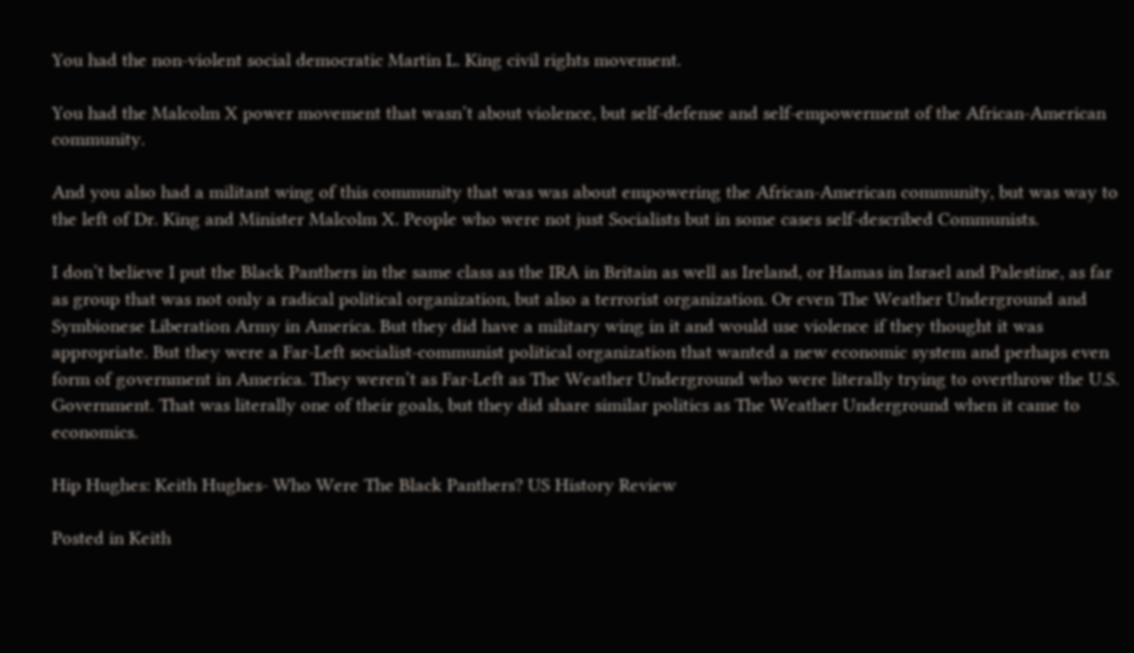You had the non-violent social democratic Martin L. King civil rights movement.

You had the Malcolm X power movement that wasn’t about violence, but self-defense and self-empowerment of the African-American community.

And you also had a militant wing of this community that was was about empowering the African-American community, but was way to the left of Dr. King and Minister Malcolm X. People who were not just Socialists but in some cases self-described Communists.

I don’t believe I put the Black Panthers in the same class as the IRA in Britain as well as Ireland, or Hamas in Israel and Palestine, as far as group that was not only a radical political organization, but also a terrorist organization. Or even The Weather Underground and Symbionese Liberation Army in America. But they did have a military wing in it and would use violence if they thought it was appropriate. But they were a Far-Left socialist-communist political organization that wanted a new economic system and perhaps even form of government in America. They weren’t as Far-Left as The Weather Underground who were literally trying to overthrow the U.S. Government. That was literally one of their goals, but they did share similar politics as The Weather Underground when it came to economics.

Hip Hughes: Keith Hughes- Who Were The Black Panthers? US History Review

Posted in Keith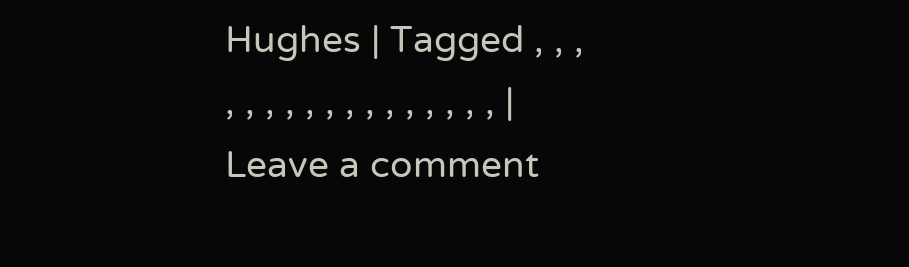Hughes | Tagged , , , , , , , , , , , , , , , , , | Leave a comment